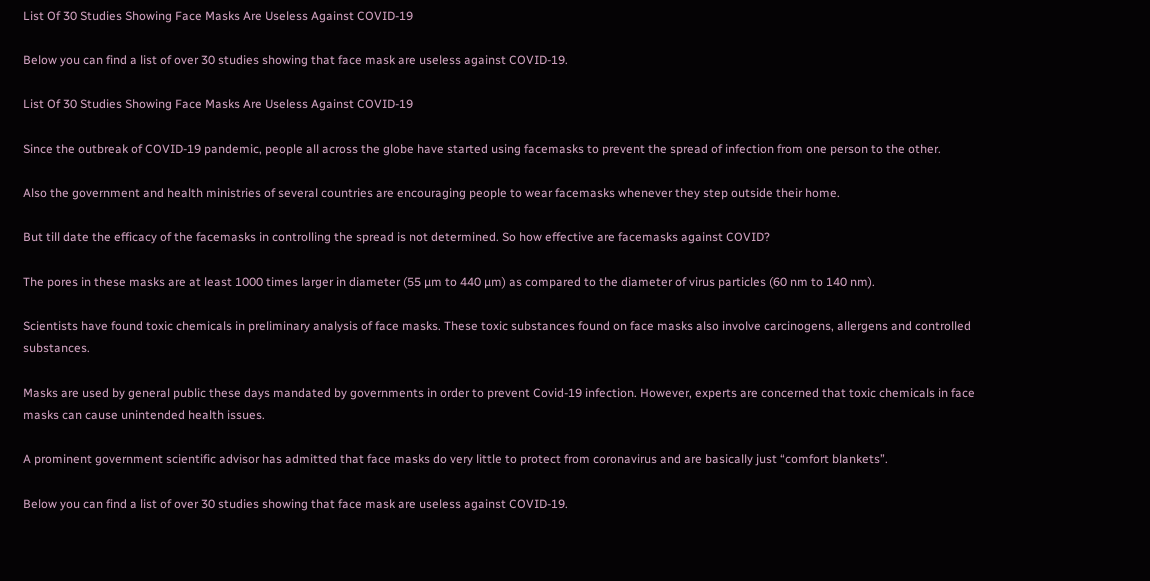List Of 30 Studies Showing Face Masks Are Useless Against COVID-19

Below you can find a list of over 30 studies showing that face mask are useless against COVID-19.

List Of 30 Studies Showing Face Masks Are Useless Against COVID-19

Since the outbreak of COVID-19 pandemic, people all across the globe have started using facemasks to prevent the spread of infection from one person to the other.

Also the government and health ministries of several countries are encouraging people to wear facemasks whenever they step outside their home.

But till date the efficacy of the facemasks in controlling the spread is not determined. So how effective are facemasks against COVID?

The pores in these masks are at least 1000 times larger in diameter (55 µm to 440 µm) as compared to the diameter of virus particles (60 nm to 140 nm).

Scientists have found toxic chemicals in preliminary analysis of face masks. These toxic substances found on face masks also involve carcinogens, allergens and controlled substances.

Masks are used by general public these days mandated by governments in order to prevent Covid-19 infection. However, experts are concerned that toxic chemicals in face masks can cause unintended health issues.

A prominent government scientific advisor has admitted that face masks do very little to protect from coronavirus and are basically just “comfort blankets”.

Below you can find a list of over 30 studies showing that face mask are useless against COVID-19.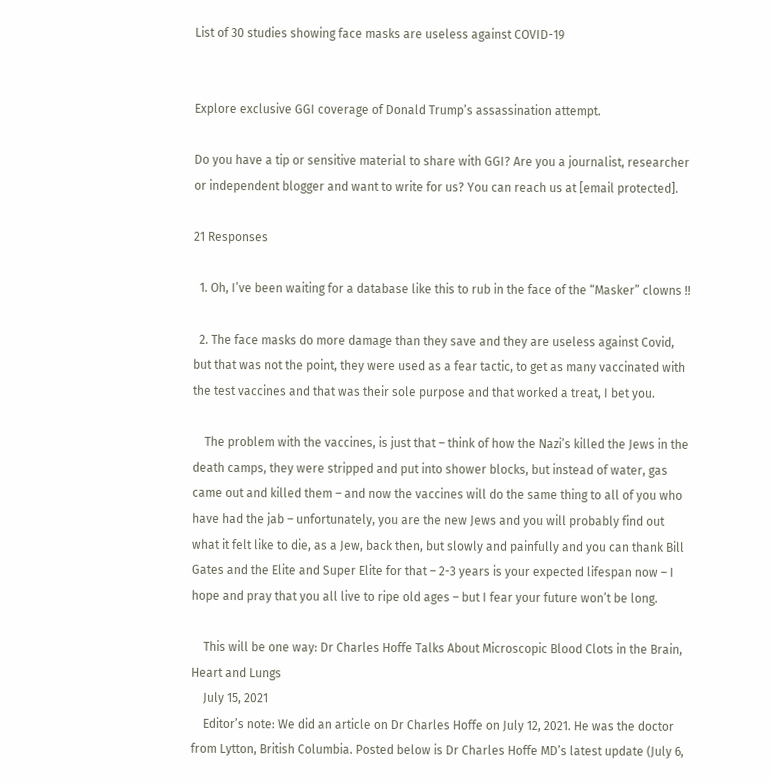List of 30 studies showing face masks are useless against COVID-19


Explore exclusive GGI coverage of Donald Trump’s assassination attempt.

Do you have a tip or sensitive material to share with GGI? Are you a journalist, researcher or independent blogger and want to write for us? You can reach us at [email protected].

21 Responses

  1. Oh, I’ve been waiting for a database like this to rub in the face of the “Masker” clowns !!

  2. The face masks do more damage than they save and they are useless against Covid, but that was not the point, they were used as a fear tactic, to get as many vaccinated with the test vaccines and that was their sole purpose and that worked a treat, I bet you.

    The problem with the vaccines, is just that – think of how the Nazi’s killed the Jews in the death camps, they were stripped and put into shower blocks, but instead of water, gas came out and killed them – and now the vaccines will do the same thing to all of you who have had the jab – unfortunately, you are the new Jews and you will probably find out what it felt like to die, as a Jew, back then, but slowly and painfully and you can thank Bill Gates and the Elite and Super Elite for that – 2-3 years is your expected lifespan now – I hope and pray that you all live to ripe old ages – but I fear your future won’t be long.

    This will be one way: Dr Charles Hoffe Talks About Microscopic Blood Clots in the Brain, Heart and Lungs
    July 15, 2021
    Editor’s note: We did an article on Dr Charles Hoffe on July 12, 2021. He was the doctor from Lytton, British Columbia. Posted below is Dr Charles Hoffe MD’s latest update (July 6,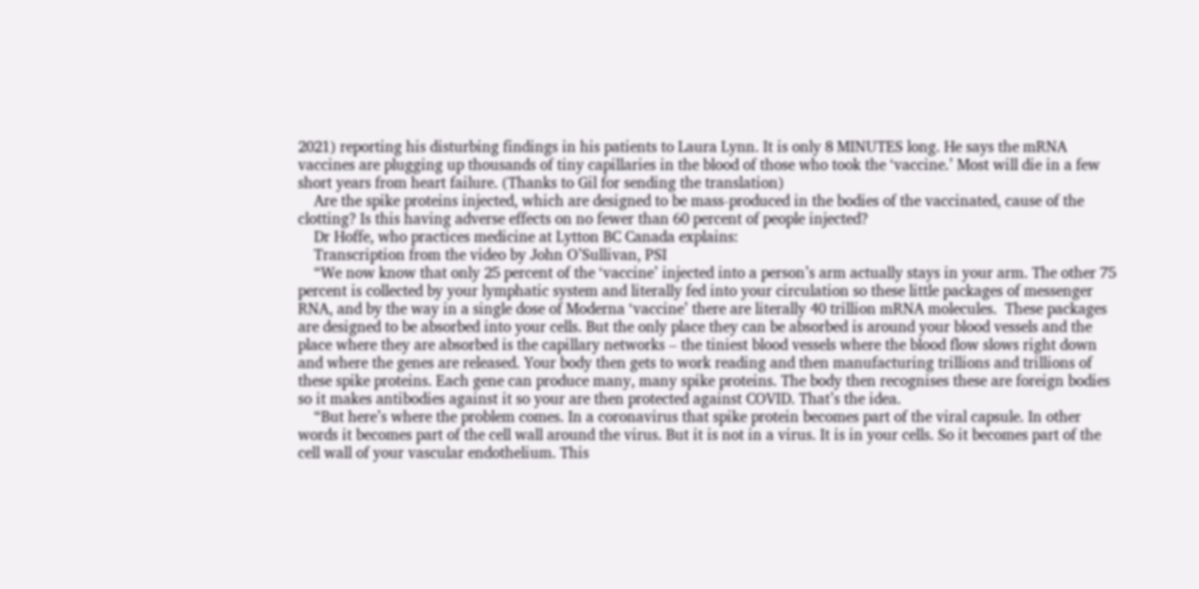2021) reporting his disturbing findings in his patients to Laura Lynn. It is only 8 MINUTES long. He says the mRNA vaccines are plugging up thousands of tiny capillaries in the blood of those who took the ‘vaccine.’ Most will die in a few short years from heart failure. (Thanks to Gil for sending the translation)
    Are the spike proteins injected, which are designed to be mass-produced in the bodies of the vaccinated, cause of the clotting? Is this having adverse effects on no fewer than 60 percent of people injected?
    Dr Hoffe, who practices medicine at Lytton BC Canada explains:
    Transcription from the video by John O’Sullivan, PSI
    “We now know that only 25 percent of the ‘vaccine’ injected into a person’s arm actually stays in your arm. The other 75 percent is collected by your lymphatic system and literally fed into your circulation so these little packages of messenger RNA, and by the way in a single dose of Moderna ‘vaccine’ there are literally 40 trillion mRNA molecules.  These packages are designed to be absorbed into your cells. But the only place they can be absorbed is around your blood vessels and the place where they are absorbed is the capillary networks – the tiniest blood vessels where the blood flow slows right down and where the genes are released. Your body then gets to work reading and then manufacturing trillions and trillions of these spike proteins. Each gene can produce many, many spike proteins. The body then recognises these are foreign bodies so it makes antibodies against it so your are then protected against COVID. That’s the idea.
    “But here’s where the problem comes. In a coronavirus that spike protein becomes part of the viral capsule. In other words it becomes part of the cell wall around the virus. But it is not in a virus. It is in your cells. So it becomes part of the cell wall of your vascular endothelium. This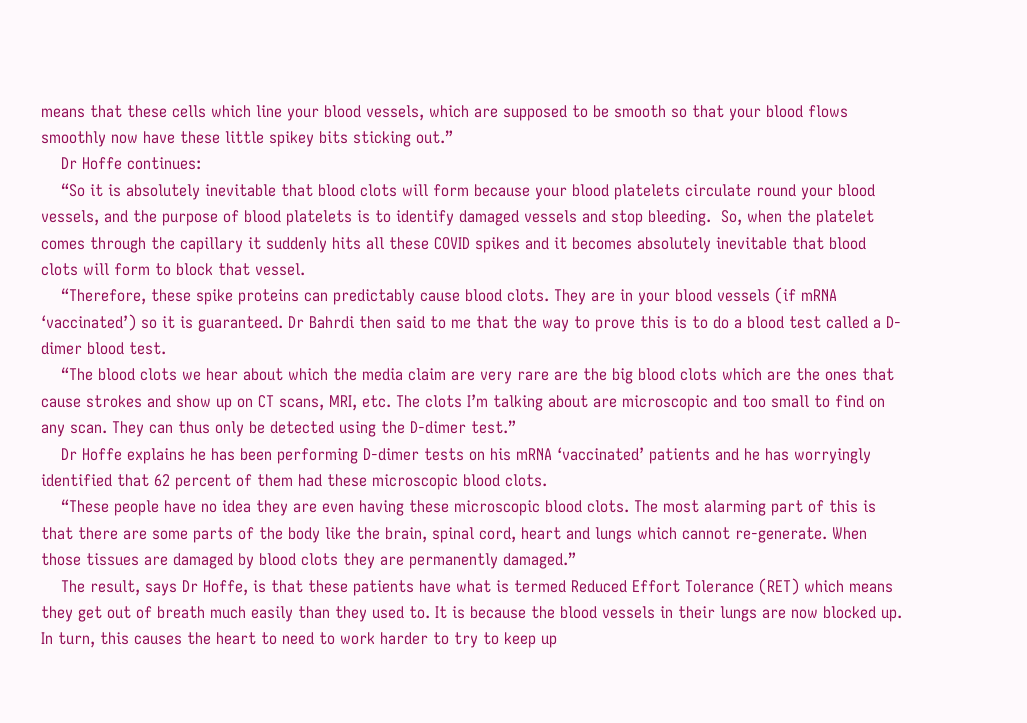means that these cells which line your blood vessels, which are supposed to be smooth so that your blood flows smoothly now have these little spikey bits sticking out.”
    Dr Hoffe continues:
    “So it is absolutely inevitable that blood clots will form because your blood platelets circulate round your blood vessels, and the purpose of blood platelets is to identify damaged vessels and stop bleeding.  So, when the platelet comes through the capillary it suddenly hits all these COVID spikes and it becomes absolutely inevitable that blood clots will form to block that vessel.
    “Therefore, these spike proteins can predictably cause blood clots. They are in your blood vessels (if mRNA ‘vaccinated’) so it is guaranteed. Dr Bahrdi then said to me that the way to prove this is to do a blood test called a D-dimer blood test.
    “The blood clots we hear about which the media claim are very rare are the big blood clots which are the ones that cause strokes and show up on CT scans, MRI, etc. The clots I’m talking about are microscopic and too small to find on any scan. They can thus only be detected using the D-dimer test.”
    Dr Hoffe explains he has been performing D-dimer tests on his mRNA ‘vaccinated’ patients and he has worryingly identified that 62 percent of them had these microscopic blood clots.
    “These people have no idea they are even having these microscopic blood clots. The most alarming part of this is that there are some parts of the body like the brain, spinal cord, heart and lungs which cannot re-generate. When those tissues are damaged by blood clots they are permanently damaged.”
    The result, says Dr Hoffe, is that these patients have what is termed Reduced Effort Tolerance (RET) which means they get out of breath much easily than they used to. It is because the blood vessels in their lungs are now blocked up. In turn, this causes the heart to need to work harder to try to keep up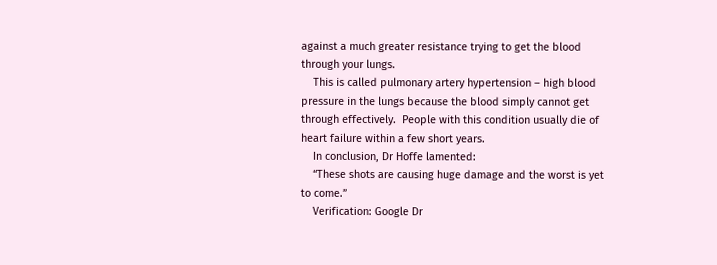against a much greater resistance trying to get the blood through your lungs.
    This is called pulmonary artery hypertension – high blood pressure in the lungs because the blood simply cannot get through effectively.  People with this condition usually die of heart failure within a few short years.
    In conclusion, Dr Hoffe lamented:
    “These shots are causing huge damage and the worst is yet to come.”
    Verification: Google Dr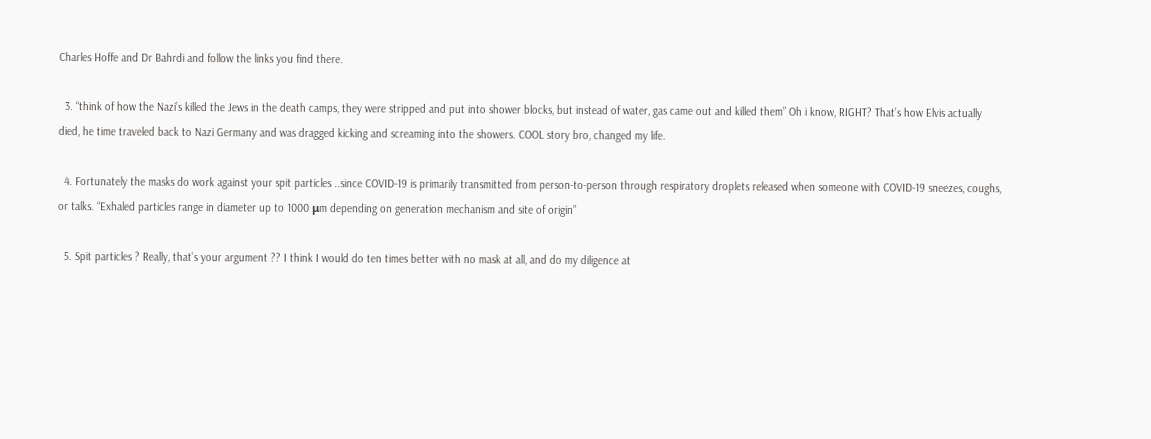Charles Hoffe and Dr Bahrdi and follow the links you find there.

  3. “think of how the Nazi’s killed the Jews in the death camps, they were stripped and put into shower blocks, but instead of water, gas came out and killed them” Oh i know, RIGHT? That’s how Elvis actually died, he time traveled back to Nazi Germany and was dragged kicking and screaming into the showers. COOL story bro, changed my life.

  4. Fortunately the masks do work against your spit particles ..since COVID-19 is primarily transmitted from person-to-person through respiratory droplets released when someone with COVID-19 sneezes, coughs, or talks. “Exhaled particles range in diameter up to 1000 μm depending on generation mechanism and site of origin”

  5. Spit particles ? Really, that’s your argument ?? I think I would do ten times better with no mask at all, and do my diligence at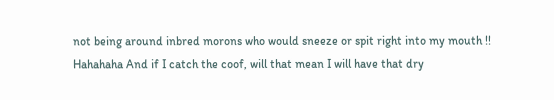not being around inbred morons who would sneeze or spit right into my mouth !! Hahahaha And if I catch the coof, will that mean I will have that dry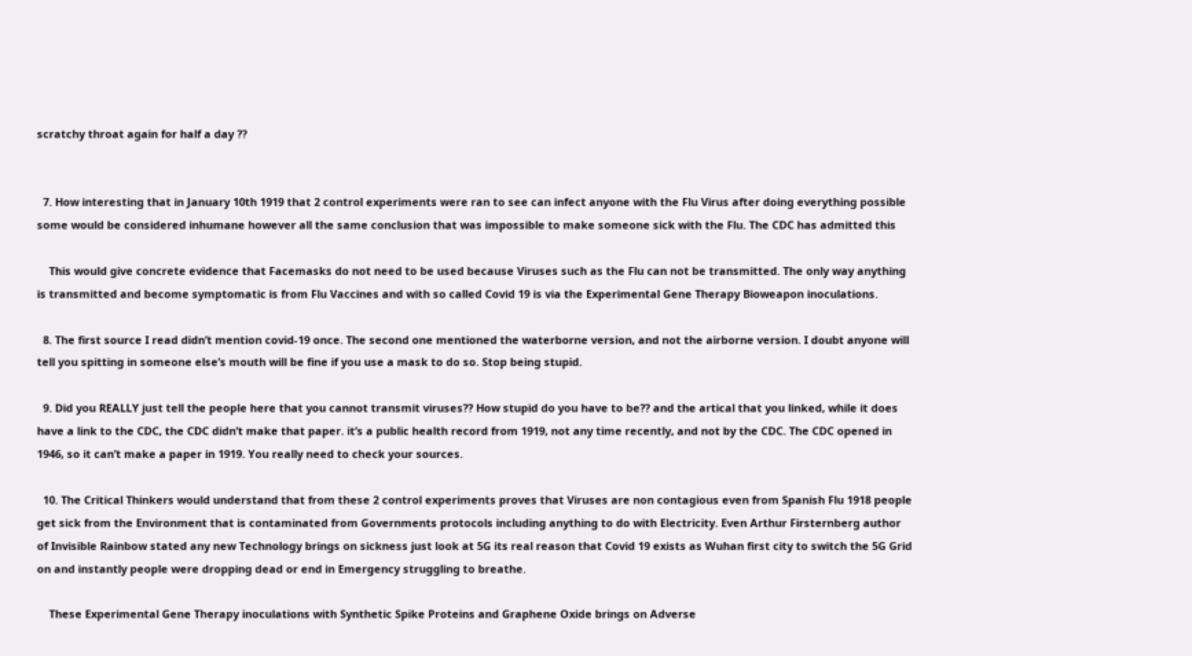scratchy throat again for half a day ??


  7. How interesting that in January 10th 1919 that 2 control experiments were ran to see can infect anyone with the Flu Virus after doing everything possible some would be considered inhumane however all the same conclusion that was impossible to make someone sick with the Flu. The CDC has admitted this

    This would give concrete evidence that Facemasks do not need to be used because Viruses such as the Flu can not be transmitted. The only way anything is transmitted and become symptomatic is from Flu Vaccines and with so called Covid 19 is via the Experimental Gene Therapy Bioweapon inoculations.

  8. The first source I read didn’t mention covid-19 once. The second one mentioned the waterborne version, and not the airborne version. I doubt anyone will tell you spitting in someone else’s mouth will be fine if you use a mask to do so. Stop being stupid.

  9. Did you REALLY just tell the people here that you cannot transmit viruses?? How stupid do you have to be?? and the artical that you linked, while it does have a link to the CDC, the CDC didn’t make that paper. it’s a public health record from 1919, not any time recently, and not by the CDC. The CDC opened in 1946, so it can’t make a paper in 1919. You really need to check your sources.

  10. The Critical Thinkers would understand that from these 2 control experiments proves that Viruses are non contagious even from Spanish Flu 1918 people get sick from the Environment that is contaminated from Governments protocols including anything to do with Electricity. Even Arthur Firsternberg author of Invisible Rainbow stated any new Technology brings on sickness just look at 5G its real reason that Covid 19 exists as Wuhan first city to switch the 5G Grid on and instantly people were dropping dead or end in Emergency struggling to breathe.

    These Experimental Gene Therapy inoculations with Synthetic Spike Proteins and Graphene Oxide brings on Adverse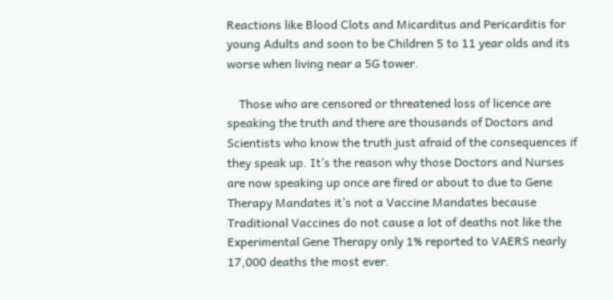Reactions like Blood Clots and Micarditus and Pericarditis for young Adults and soon to be Children 5 to 11 year olds and its worse when living near a 5G tower.

    Those who are censored or threatened loss of licence are speaking the truth and there are thousands of Doctors and Scientists who know the truth just afraid of the consequences if they speak up. It’s the reason why those Doctors and Nurses are now speaking up once are fired or about to due to Gene Therapy Mandates it’s not a Vaccine Mandates because Traditional Vaccines do not cause a lot of deaths not like the Experimental Gene Therapy only 1% reported to VAERS nearly 17,000 deaths the most ever.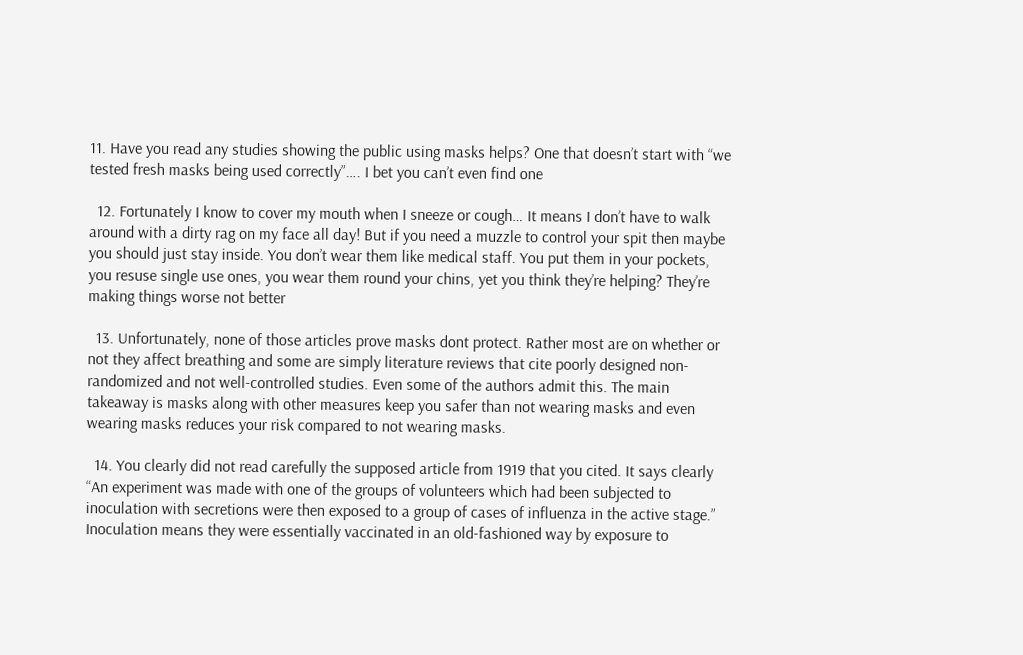11. Have you read any studies showing the public using masks helps? One that doesn’t start with “we tested fresh masks being used correctly”…. I bet you can’t even find one

  12. Fortunately I know to cover my mouth when I sneeze or cough… It means I don’t have to walk around with a dirty rag on my face all day! But if you need a muzzle to control your spit then maybe you should just stay inside. You don’t wear them like medical staff. You put them in your pockets, you resuse single use ones, you wear them round your chins, yet you think they’re helping? They’re making things worse not better

  13. Unfortunately, none of those articles prove masks dont protect. Rather most are on whether or not they affect breathing and some are simply literature reviews that cite poorly designed non-randomized and not well-controlled studies. Even some of the authors admit this. The main takeaway is masks along with other measures keep you safer than not wearing masks and even wearing masks reduces your risk compared to not wearing masks.

  14. You clearly did not read carefully the supposed article from 1919 that you cited. It says clearly “An experiment was made with one of the groups of volunteers which had been subjected to inoculation with secretions were then exposed to a group of cases of influenza in the active stage.” Inoculation means they were essentially vaccinated in an old-fashioned way by exposure to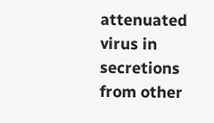attenuated virus in secretions from other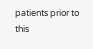patients prior to this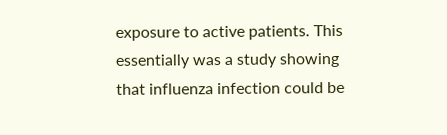exposure to active patients. This essentially was a study showing that influenza infection could be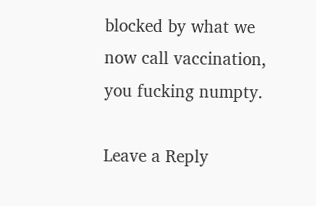blocked by what we now call vaccination, you fucking numpty.

Leave a Reply